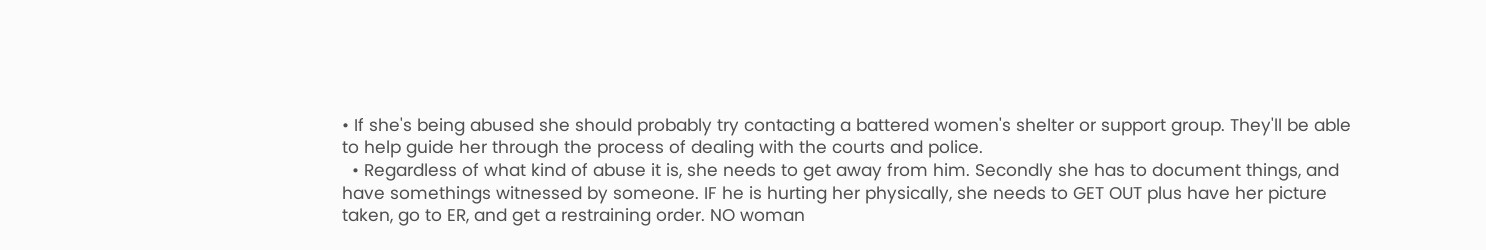• If she's being abused she should probably try contacting a battered women's shelter or support group. They'll be able to help guide her through the process of dealing with the courts and police.
  • Regardless of what kind of abuse it is, she needs to get away from him. Secondly she has to document things, and have somethings witnessed by someone. IF he is hurting her physically, she needs to GET OUT plus have her picture taken, go to ER, and get a restraining order. NO woman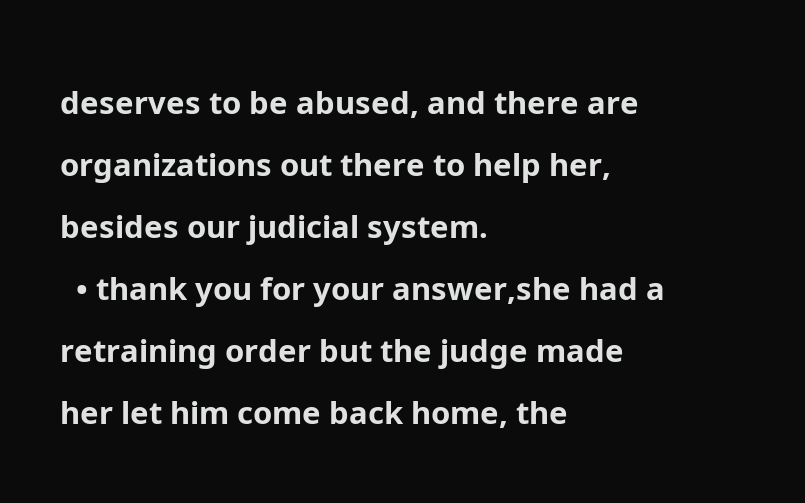deserves to be abused, and there are organizations out there to help her, besides our judicial system.
  • thank you for your answer,she had a retraining order but the judge made her let him come back home, the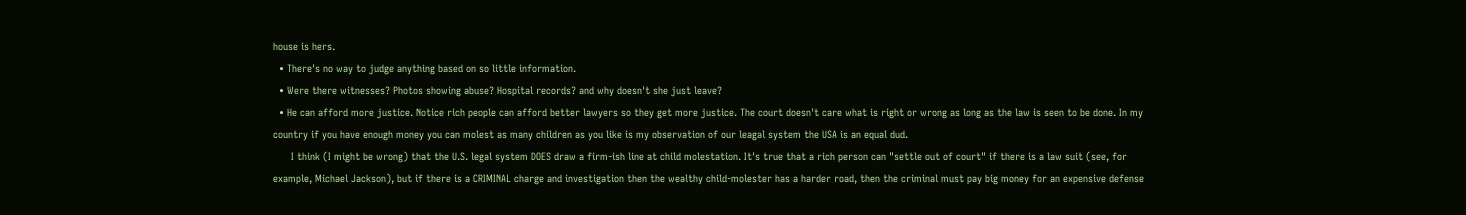house is hers.
  • There's no way to judge anything based on so little information.
  • Were there witnesses? Photos showing abuse? Hospital records? and why doesn't she just leave?
  • He can afford more justice. Notice rich people can afford better lawyers so they get more justice. The court doesn't care what is right or wrong as long as the law is seen to be done. In my country if you have enough money you can molest as many children as you like is my observation of our leagal system the USA is an equal dud.
      I think (I might be wrong) that the U.S. legal system DOES draw a firm-ish line at child molestation. It's true that a rich person can "settle out of court" if there is a law suit (see, for example, Michael Jackson), but if there is a CRIMINAL charge and investigation then the wealthy child-molester has a harder road, then the criminal must pay big money for an expensive defense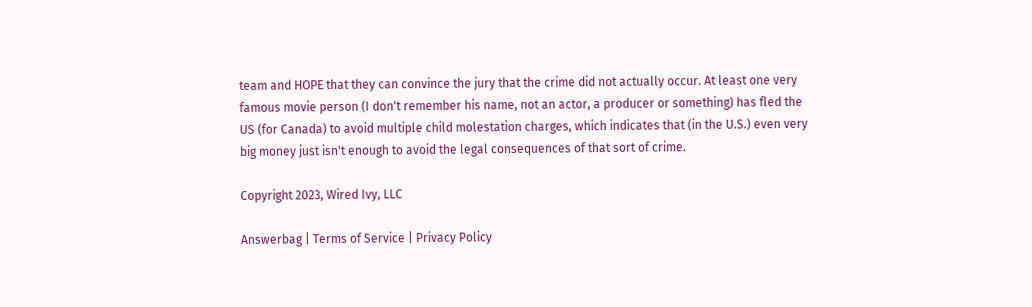team and HOPE that they can convince the jury that the crime did not actually occur. At least one very famous movie person (I don't remember his name, not an actor, a producer or something) has fled the US (for Canada) to avoid multiple child molestation charges, which indicates that (in the U.S.) even very big money just isn't enough to avoid the legal consequences of that sort of crime.

Copyright 2023, Wired Ivy, LLC

Answerbag | Terms of Service | Privacy Policy